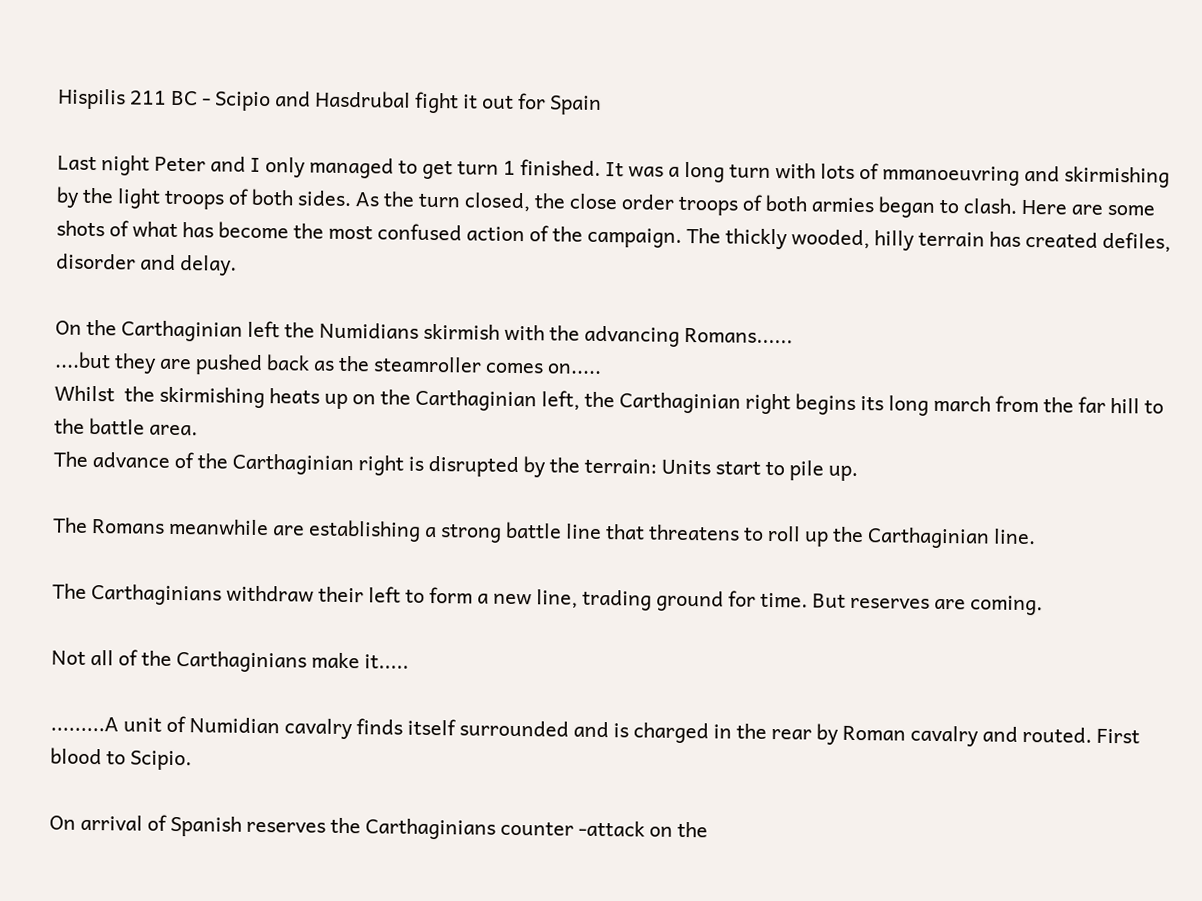Hispilis 211 BC - Scipio and Hasdrubal fight it out for Spain

Last night Peter and I only managed to get turn 1 finished. It was a long turn with lots of mmanoeuvring and skirmishing by the light troops of both sides. As the turn closed, the close order troops of both armies began to clash. Here are some shots of what has become the most confused action of the campaign. The thickly wooded, hilly terrain has created defiles, disorder and delay.

On the Carthaginian left the Numidians skirmish with the advancing Romans......
....but they are pushed back as the steamroller comes on.....
Whilst  the skirmishing heats up on the Carthaginian left, the Carthaginian right begins its long march from the far hill to the battle area.
The advance of the Carthaginian right is disrupted by the terrain: Units start to pile up.

The Romans meanwhile are establishing a strong battle line that threatens to roll up the Carthaginian line.

The Carthaginians withdraw their left to form a new line, trading ground for time. But reserves are coming.

Not all of the Carthaginians make it.....

.........A unit of Numidian cavalry finds itself surrounded and is charged in the rear by Roman cavalry and routed. First blood to Scipio.

On arrival of Spanish reserves the Carthaginians counter -attack on the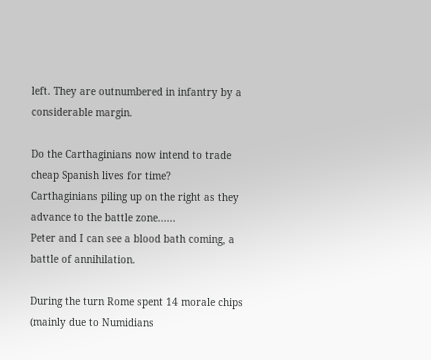left. They are outnumbered in infantry by a considerable margin.

Do the Carthaginians now intend to trade cheap Spanish lives for time?
Carthaginians piling up on the right as they advance to the battle zone......
Peter and I can see a blood bath coming, a battle of annihilation.

During the turn Rome spent 14 morale chips (mainly due to Numidians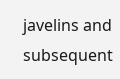javelins and subsequent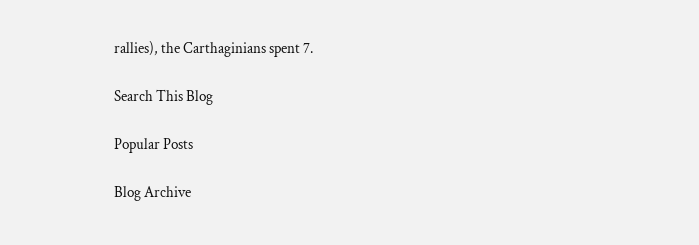rallies), the Carthaginians spent 7.

Search This Blog

Popular Posts

Blog Archive